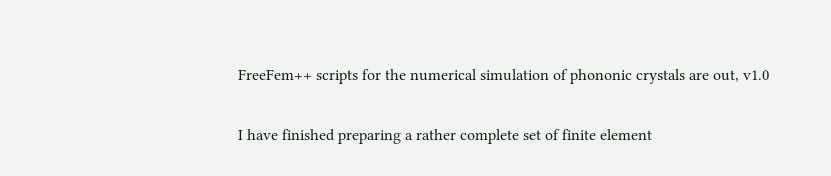FreeFem++ scripts for the numerical simulation of phononic crystals are out, v1.0

I have finished preparing a rather complete set of finite element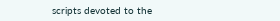scripts devoted to the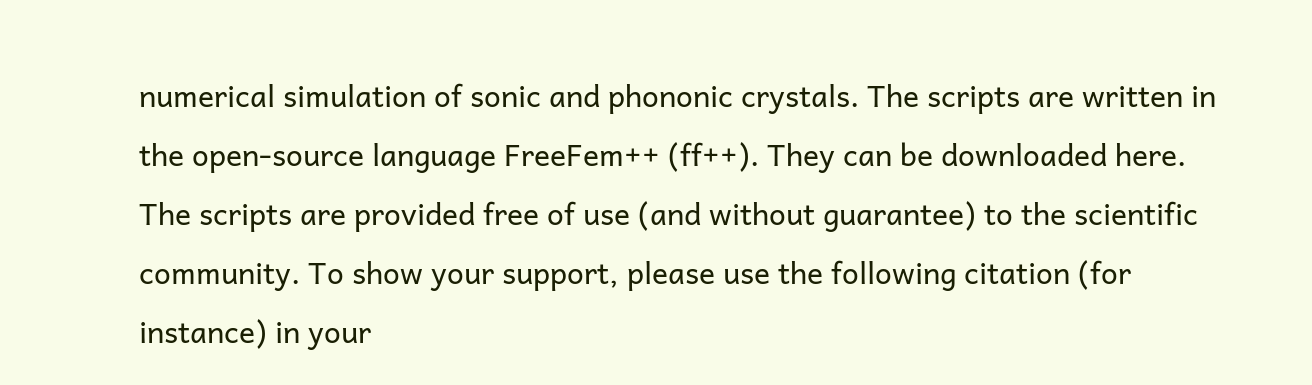numerical simulation of sonic and phononic crystals. The scripts are written in the open-source language FreeFem++ (ff++). They can be downloaded here. The scripts are provided free of use (and without guarantee) to the scientific community. To show your support, please use the following citation (for instance) in your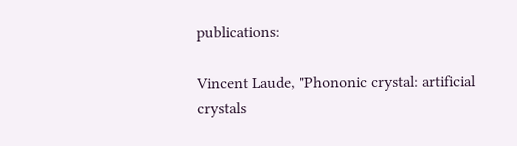publications:

Vincent Laude, "Phononic crystal: artificial crystals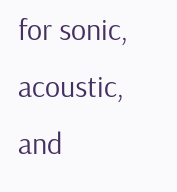for sonic, acoustic, and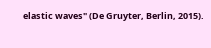elastic waves" (De Gruyter, Berlin, 2015).